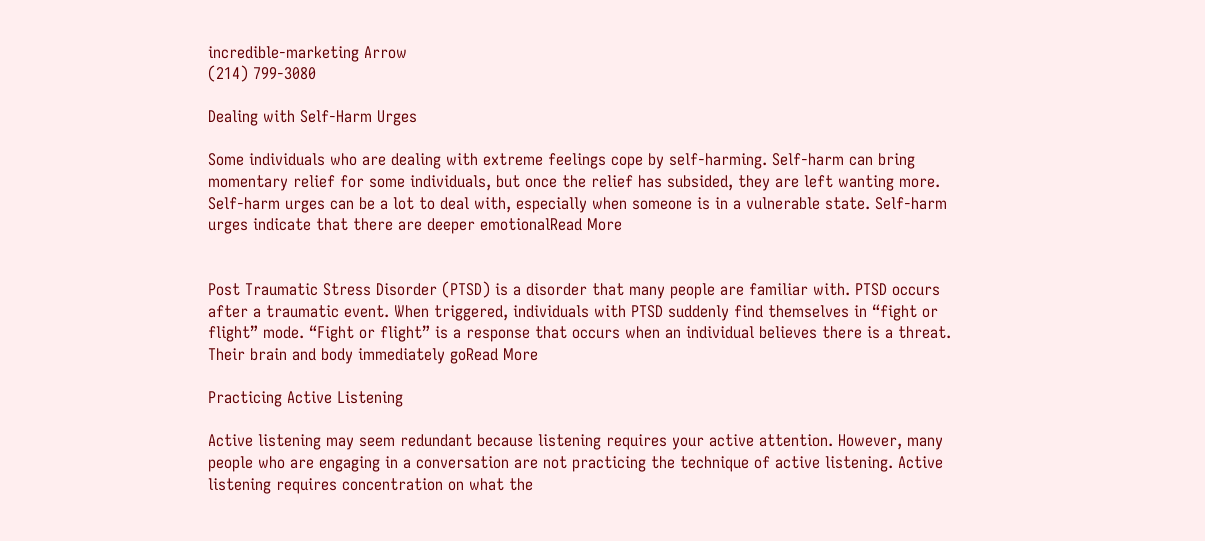incredible-marketing Arrow
(214) 799-3080

Dealing with Self-Harm Urges

Some individuals who are dealing with extreme feelings cope by self-harming. Self-harm can bring momentary relief for some individuals, but once the relief has subsided, they are left wanting more. Self-harm urges can be a lot to deal with, especially when someone is in a vulnerable state. Self-harm urges indicate that there are deeper emotionalRead More


Post Traumatic Stress Disorder (PTSD) is a disorder that many people are familiar with. PTSD occurs after a traumatic event. When triggered, individuals with PTSD suddenly find themselves in “fight or flight” mode. “Fight or flight” is a response that occurs when an individual believes there is a threat. Their brain and body immediately goRead More

Practicing Active Listening

Active listening may seem redundant because listening requires your active attention. However, many people who are engaging in a conversation are not practicing the technique of active listening. Active listening requires concentration on what the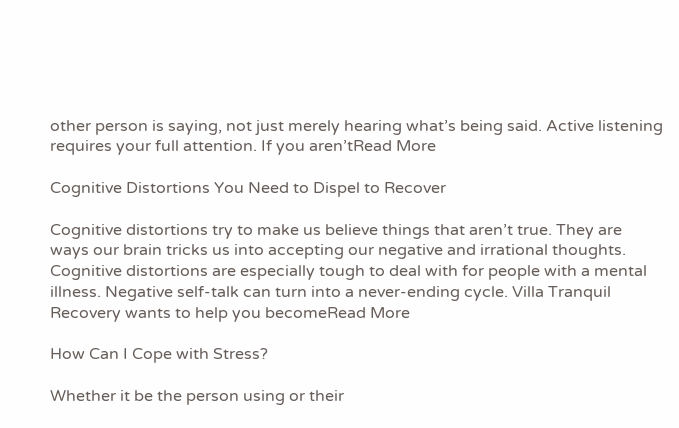other person is saying, not just merely hearing what’s being said. Active listening requires your full attention. If you aren’tRead More

Cognitive Distortions You Need to Dispel to Recover

Cognitive distortions try to make us believe things that aren’t true. They are ways our brain tricks us into accepting our negative and irrational thoughts. Cognitive distortions are especially tough to deal with for people with a mental illness. Negative self-talk can turn into a never-ending cycle. Villa Tranquil Recovery wants to help you becomeRead More

How Can I Cope with Stress?

Whether it be the person using or their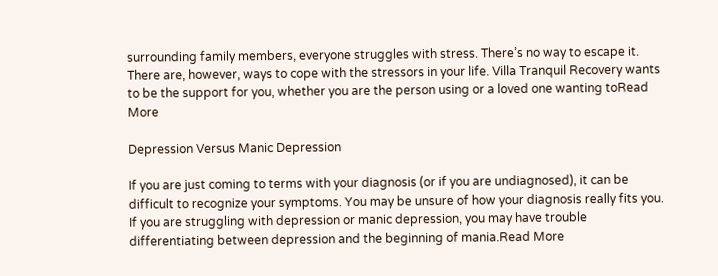surrounding family members, everyone struggles with stress. There’s no way to escape it. There are, however, ways to cope with the stressors in your life. Villa Tranquil Recovery wants to be the support for you, whether you are the person using or a loved one wanting toRead More

Depression Versus Manic Depression

If you are just coming to terms with your diagnosis (or if you are undiagnosed), it can be difficult to recognize your symptoms. You may be unsure of how your diagnosis really fits you. If you are struggling with depression or manic depression, you may have trouble differentiating between depression and the beginning of mania.Read More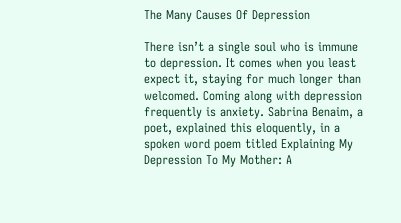The Many Causes Of Depression

There isn’t a single soul who is immune to depression. It comes when you least expect it, staying for much longer than welcomed. Coming along with depression frequently is anxiety. Sabrina Benaim, a poet, explained this eloquently, in a spoken word poem titled Explaining My Depression To My Mother: A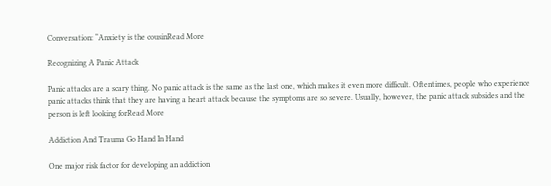Conversation: “Anxiety is the cousinRead More

Recognizing A Panic Attack

Panic attacks are a scary thing. No panic attack is the same as the last one, which makes it even more difficult. Oftentimes, people who experience panic attacks think that they are having a heart attack because the symptoms are so severe. Usually, however, the panic attack subsides and the person is left looking forRead More

Addiction And Trauma Go Hand In Hand

One major risk factor for developing an addiction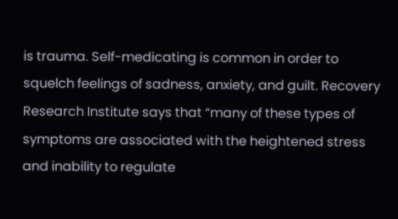is trauma. Self-medicating is common in order to squelch feelings of sadness, anxiety, and guilt. Recovery Research Institute says that “many of these types of symptoms are associated with the heightened stress and inability to regulate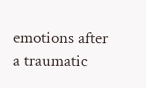emotions after a traumatic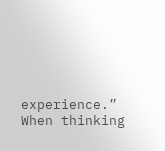experience.” When thinking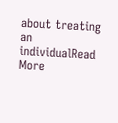about treating an individualRead More